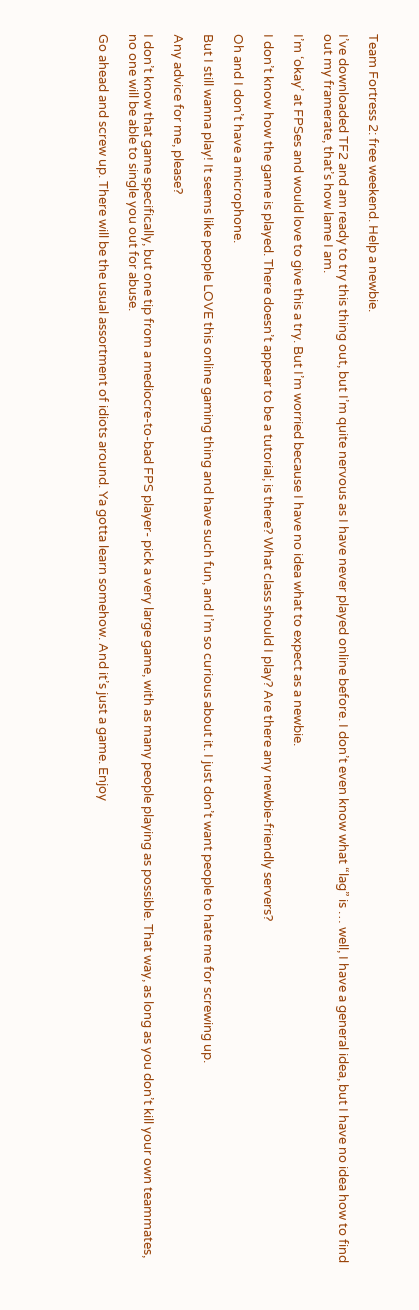Team Fortress 2: free weekend. Help a newbie.

I’ve downloaded TF2 and am ready to try this thing out, but I’m quite nervous as I have never played online before. I don’t even know what “lag” is … well, I have a general idea, but I have no idea how to find out my framerate, that’s how lame I am.

I’m ‘okay’ at FPSes and would love to give this a try. But I’m worried because I have no idea what to expect as a newbie.

I don’t know how the game is played. There doesn’t appear to be a tutorial; is there? What class should I play? Are there any newbie-friendly servers?

Oh and I don’t have a microphone.

But I still wanna play! It seems like people LOVE this online gaming thing and have such fun, and I’m so curious about it. I just don’t want people to hate me for screwing up.

Any advice for me, please?

I don’t know that game specifically, but one tip from a mediocre-to-bad FPS player- pick a very large game, with as many people playing as possible. That way, as long as you don’t kill your own teammates, no one will be able to single you out for abuse.

Go ahead and screw up. There will be the usual assortment of idiots around. Ya gotta learn somehow. And it’s just a game. Enjoy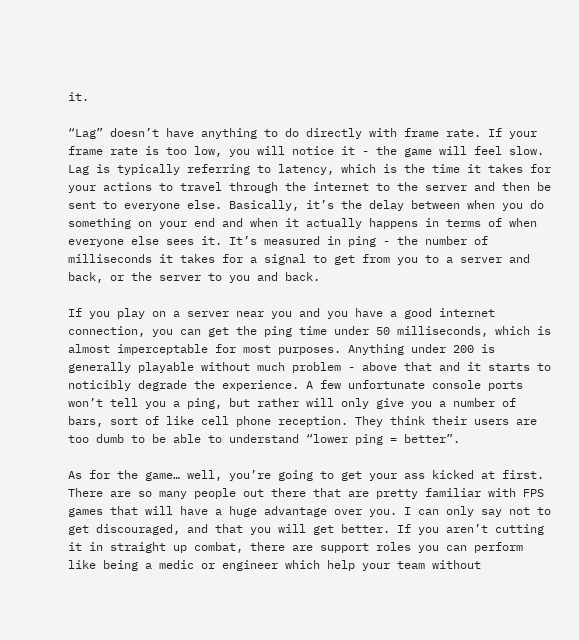it.

“Lag” doesn’t have anything to do directly with frame rate. If your frame rate is too low, you will notice it - the game will feel slow. Lag is typically referring to latency, which is the time it takes for your actions to travel through the internet to the server and then be sent to everyone else. Basically, it’s the delay between when you do something on your end and when it actually happens in terms of when everyone else sees it. It’s measured in ping - the number of milliseconds it takes for a signal to get from you to a server and back, or the server to you and back.

If you play on a server near you and you have a good internet connection, you can get the ping time under 50 milliseconds, which is almost imperceptable for most purposes. Anything under 200 is generally playable without much problem - above that and it starts to noticibly degrade the experience. A few unfortunate console ports won’t tell you a ping, but rather will only give you a number of bars, sort of like cell phone reception. They think their users are too dumb to be able to understand “lower ping = better”.

As for the game… well, you’re going to get your ass kicked at first. There are so many people out there that are pretty familiar with FPS games that will have a huge advantage over you. I can only say not to get discouraged, and that you will get better. If you aren’t cutting it in straight up combat, there are support roles you can perform like being a medic or engineer which help your team without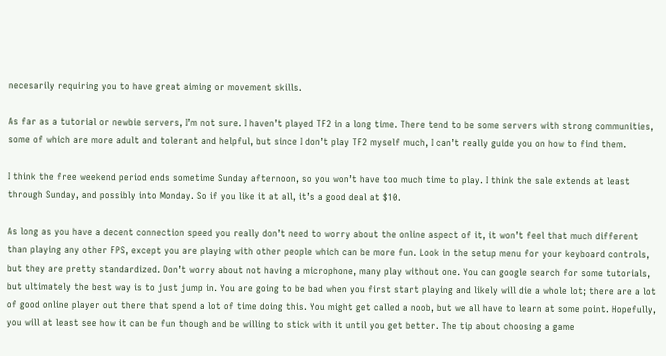necesarily requiring you to have great aiming or movement skills.

As far as a tutorial or newbie servers, I’m not sure. I haven’t played TF2 in a long time. There tend to be some servers with strong communities, some of which are more adult and tolerant and helpful, but since I don’t play TF2 myself much, I can’t really guide you on how to find them.

I think the free weekend period ends sometime Sunday afternoon, so you won’t have too much time to play. I think the sale extends at least through Sunday, and possibly into Monday. So if you like it at all, it’s a good deal at $10.

As long as you have a decent connection speed you really don’t need to worry about the online aspect of it, it won’t feel that much different than playing any other FPS, except you are playing with other people which can be more fun. Look in the setup menu for your keyboard controls, but they are pretty standardized. Don’t worry about not having a microphone, many play without one. You can google search for some tutorials, but ultimately the best way is to just jump in. You are going to be bad when you first start playing and likely will die a whole lot; there are a lot of good online player out there that spend a lot of time doing this. You might get called a noob, but we all have to learn at some point. Hopefully, you will at least see how it can be fun though and be willing to stick with it until you get better. The tip about choosing a game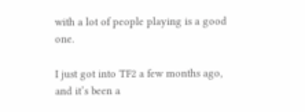with a lot of people playing is a good one.

I just got into TF2 a few months ago, and it’s been a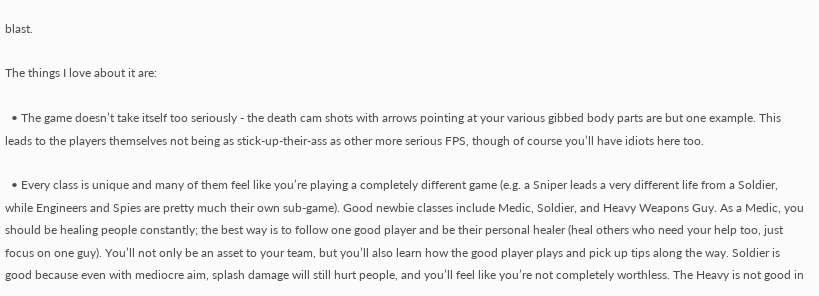blast.

The things I love about it are:

  • The game doesn’t take itself too seriously - the death cam shots with arrows pointing at your various gibbed body parts are but one example. This leads to the players themselves not being as stick-up-their-ass as other more serious FPS, though of course you’ll have idiots here too.

  • Every class is unique and many of them feel like you’re playing a completely different game (e.g. a Sniper leads a very different life from a Soldier, while Engineers and Spies are pretty much their own sub-game). Good newbie classes include Medic, Soldier, and Heavy Weapons Guy. As a Medic, you should be healing people constantly; the best way is to follow one good player and be their personal healer (heal others who need your help too, just focus on one guy). You’ll not only be an asset to your team, but you’ll also learn how the good player plays and pick up tips along the way. Soldier is good because even with mediocre aim, splash damage will still hurt people, and you’ll feel like you’re not completely worthless. The Heavy is not good in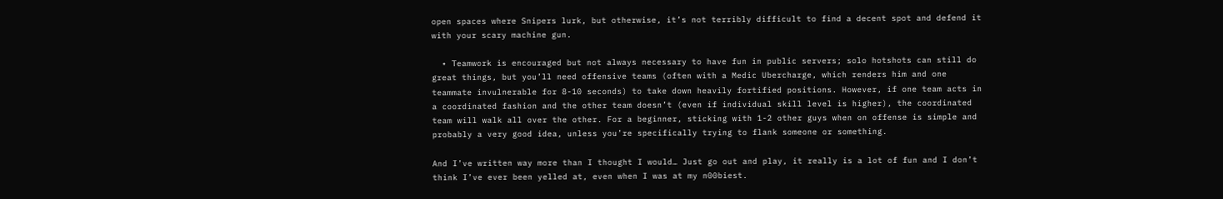open spaces where Snipers lurk, but otherwise, it’s not terribly difficult to find a decent spot and defend it with your scary machine gun.

  • Teamwork is encouraged but not always necessary to have fun in public servers; solo hotshots can still do great things, but you’ll need offensive teams (often with a Medic Ubercharge, which renders him and one teammate invulnerable for 8-10 seconds) to take down heavily fortified positions. However, if one team acts in a coordinated fashion and the other team doesn’t (even if individual skill level is higher), the coordinated team will walk all over the other. For a beginner, sticking with 1-2 other guys when on offense is simple and probably a very good idea, unless you’re specifically trying to flank someone or something.

And I’ve written way more than I thought I would… Just go out and play, it really is a lot of fun and I don’t think I’ve ever been yelled at, even when I was at my n00biest.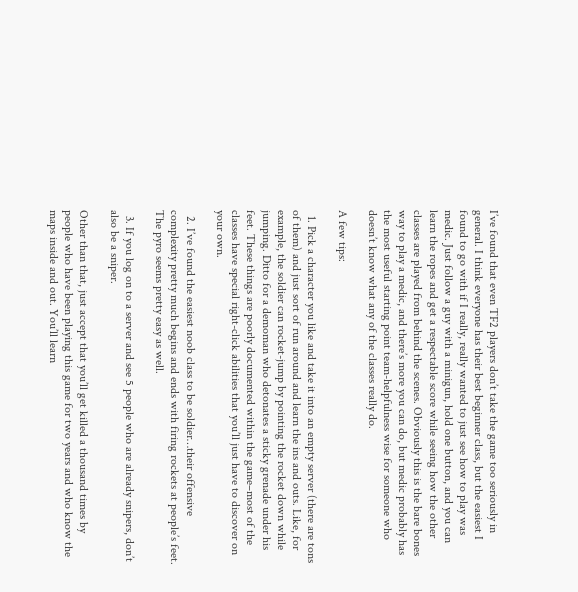I’ve found that even TF2 players don’t take the game too seriously in general. I think everyone has their best beginner class, but the easiest I found to go with if I really, really wanted to just see how to play was medic. Just follow a guy with a minigun, hold one button, and you can learn the ropes and get a respectable score while seeing how the other classes are played from behind the scenes. Obviously this is the bare bones way to play a medic, and there’s more you can do, but medic probably has the most useful starting point team-helpfulness wise for someone who doesn’t know what any of the classes really do.

A few tips:

  1. Pick a character you like and take it into an empty server (there are tons of them) and just sort of run around and learn the ins and outs. Like, for example, the soldier can rocket-jump by pointing the rocket down while jumping. Ditto for a demoman who detonates a sticky grenade under his feet. These things are poorly documented within the game–most of the classes have special right-click abilities that you’ll just have to discover on your own.

  2. I’ve found the easiest noob class to be soldier…their offensive complexity pretty much begins and ends with firing rockets at people’s feet. The pyro seems pretty easy as well.

  3. If you log on to a server and see 5 people who are already snipers, don’t also be a sniper.

Other than that, just accept that you’ll get killed a thousand times by people who have been playing this game for two years and who know the maps inside and out. You’ll learn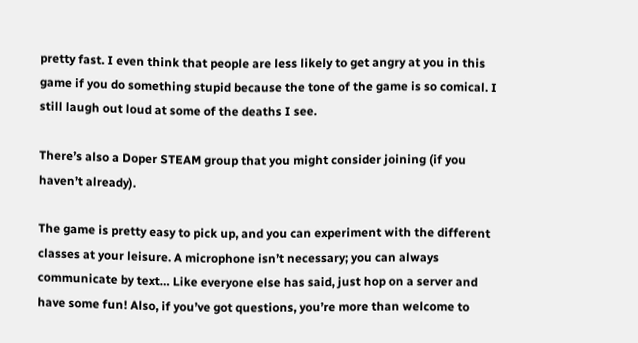pretty fast. I even think that people are less likely to get angry at you in this game if you do something stupid because the tone of the game is so comical. I still laugh out loud at some of the deaths I see.

There’s also a Doper STEAM group that you might consider joining (if you haven’t already).

The game is pretty easy to pick up, and you can experiment with the different classes at your leisure. A microphone isn’t necessary; you can always communicate by text… Like everyone else has said, just hop on a server and have some fun! Also, if you’ve got questions, you’re more than welcome to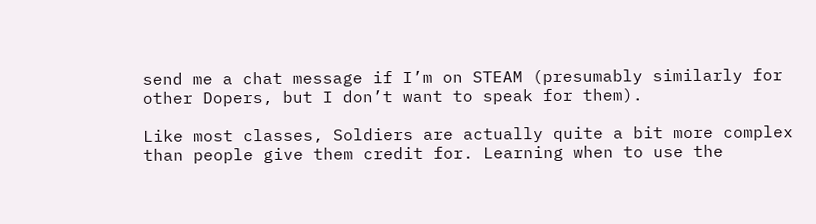send me a chat message if I’m on STEAM (presumably similarly for other Dopers, but I don’t want to speak for them).

Like most classes, Soldiers are actually quite a bit more complex than people give them credit for. Learning when to use the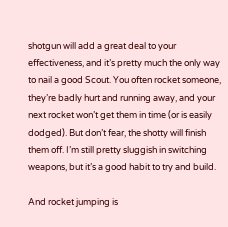shotgun will add a great deal to your effectiveness, and it’s pretty much the only way to nail a good Scout. You often rocket someone, they’re badly hurt and running away, and your next rocket won’t get them in time (or is easily dodged). But don’t fear, the shotty will finish them off. I’m still pretty sluggish in switching weapons, but it’s a good habit to try and build.

And rocket jumping is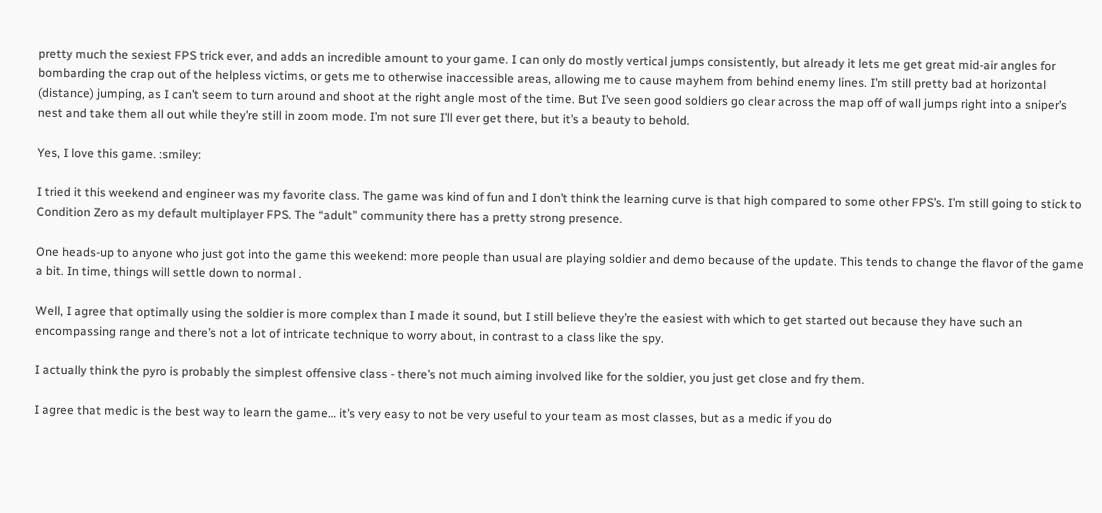pretty much the sexiest FPS trick ever, and adds an incredible amount to your game. I can only do mostly vertical jumps consistently, but already it lets me get great mid-air angles for bombarding the crap out of the helpless victims, or gets me to otherwise inaccessible areas, allowing me to cause mayhem from behind enemy lines. I’m still pretty bad at horizontal (distance) jumping, as I can’t seem to turn around and shoot at the right angle most of the time. But I’ve seen good soldiers go clear across the map off of wall jumps right into a sniper’s nest and take them all out while they’re still in zoom mode. I’m not sure I’ll ever get there, but it’s a beauty to behold.

Yes, I love this game. :smiley:

I tried it this weekend and engineer was my favorite class. The game was kind of fun and I don’t think the learning curve is that high compared to some other FPS’s. I’m still going to stick to Condition Zero as my default multiplayer FPS. The “adult” community there has a pretty strong presence.

One heads-up to anyone who just got into the game this weekend: more people than usual are playing soldier and demo because of the update. This tends to change the flavor of the game a bit. In time, things will settle down to normal .

Well, I agree that optimally using the soldier is more complex than I made it sound, but I still believe they’re the easiest with which to get started out because they have such an encompassing range and there’s not a lot of intricate technique to worry about, in contrast to a class like the spy.

I actually think the pyro is probably the simplest offensive class - there’s not much aiming involved like for the soldier, you just get close and fry them.

I agree that medic is the best way to learn the game… it’s very easy to not be very useful to your team as most classes, but as a medic if you do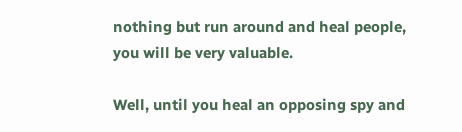nothing but run around and heal people, you will be very valuable.

Well, until you heal an opposing spy and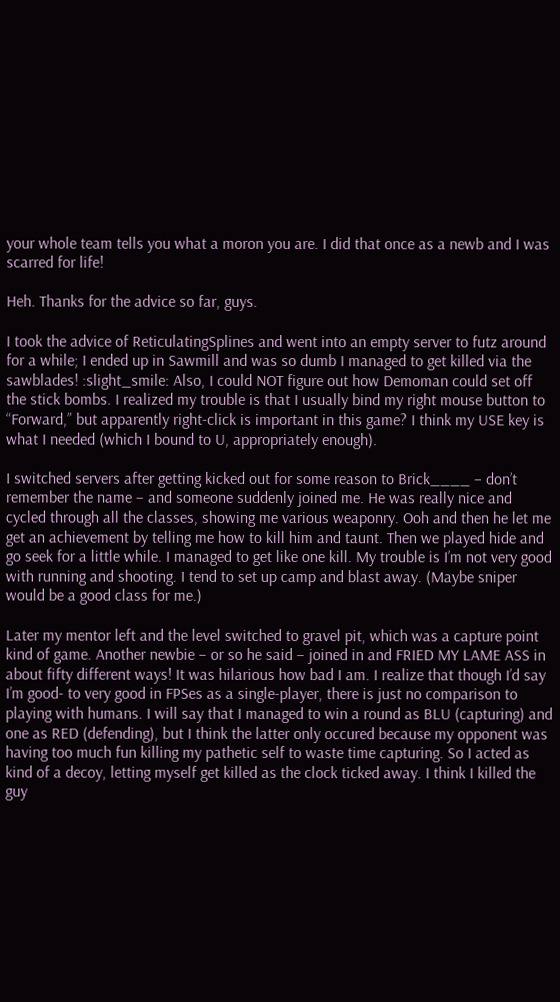your whole team tells you what a moron you are. I did that once as a newb and I was scarred for life!

Heh. Thanks for the advice so far, guys.

I took the advice of ReticulatingSplines and went into an empty server to futz around for a while; I ended up in Sawmill and was so dumb I managed to get killed via the sawblades! :slight_smile: Also, I could NOT figure out how Demoman could set off the stick bombs. I realized my trouble is that I usually bind my right mouse button to “Forward,” but apparently right-click is important in this game? I think my USE key is what I needed (which I bound to U, appropriately enough).

I switched servers after getting kicked out for some reason to Brick____ – don’t remember the name – and someone suddenly joined me. He was really nice and cycled through all the classes, showing me various weaponry. Ooh and then he let me get an achievement by telling me how to kill him and taunt. Then we played hide and go seek for a little while. I managed to get like one kill. My trouble is I’m not very good with running and shooting. I tend to set up camp and blast away. (Maybe sniper would be a good class for me.)

Later my mentor left and the level switched to gravel pit, which was a capture point kind of game. Another newbie – or so he said – joined in and FRIED MY LAME ASS in about fifty different ways! It was hilarious how bad I am. I realize that though I’d say I’m good- to very good in FPSes as a single-player, there is just no comparison to playing with humans. I will say that I managed to win a round as BLU (capturing) and one as RED (defending), but I think the latter only occured because my opponent was having too much fun killing my pathetic self to waste time capturing. So I acted as kind of a decoy, letting myself get killed as the clock ticked away. I think I killed the guy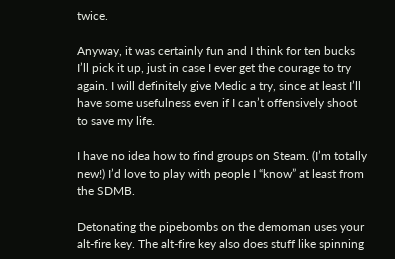twice.

Anyway, it was certainly fun and I think for ten bucks I’ll pick it up, just in case I ever get the courage to try again. I will definitely give Medic a try, since at least I’ll have some usefulness even if I can’t offensively shoot to save my life.

I have no idea how to find groups on Steam. (I’m totally new!) I’d love to play with people I “know” at least from the SDMB.

Detonating the pipebombs on the demoman uses your alt-fire key. The alt-fire key also does stuff like spinning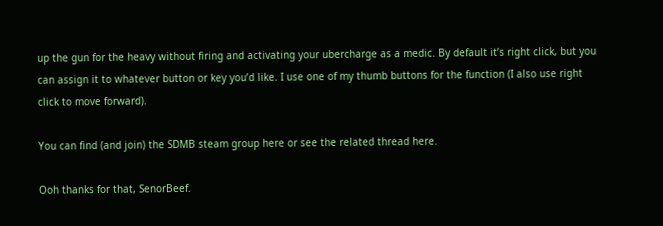up the gun for the heavy without firing and activating your ubercharge as a medic. By default it’s right click, but you can assign it to whatever button or key you’d like. I use one of my thumb buttons for the function (I also use right click to move forward).

You can find (and join) the SDMB steam group here or see the related thread here.

Ooh thanks for that, SenorBeef.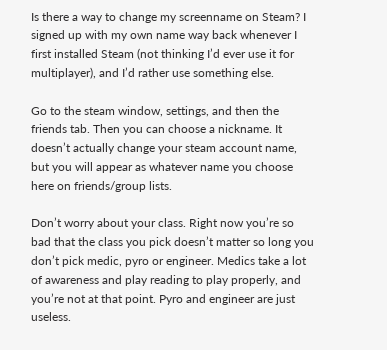Is there a way to change my screenname on Steam? I signed up with my own name way back whenever I first installed Steam (not thinking I’d ever use it for multiplayer), and I’d rather use something else.

Go to the steam window, settings, and then the friends tab. Then you can choose a nickname. It doesn’t actually change your steam account name, but you will appear as whatever name you choose here on friends/group lists.

Don’t worry about your class. Right now you’re so bad that the class you pick doesn’t matter so long you don’t pick medic, pyro or engineer. Medics take a lot of awareness and play reading to play properly, and you’re not at that point. Pyro and engineer are just useless.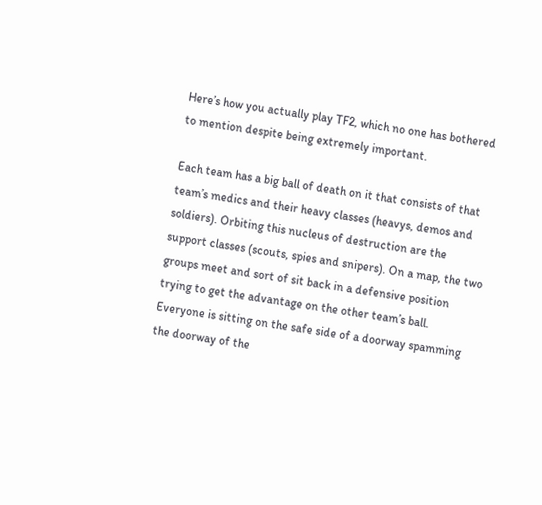Here’s how you actually play TF2, which no one has bothered to mention despite being extremely important.

Each team has a big ball of death on it that consists of that team’s medics and their heavy classes (heavys, demos and soldiers). Orbiting this nucleus of destruction are the support classes (scouts, spies and snipers). On a map, the two groups meet and sort of sit back in a defensive position trying to get the advantage on the other team’s ball. Everyone is sitting on the safe side of a doorway spamming the doorway of the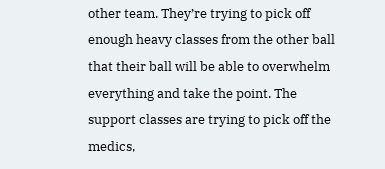other team. They’re trying to pick off enough heavy classes from the other ball that their ball will be able to overwhelm everything and take the point. The support classes are trying to pick off the medics,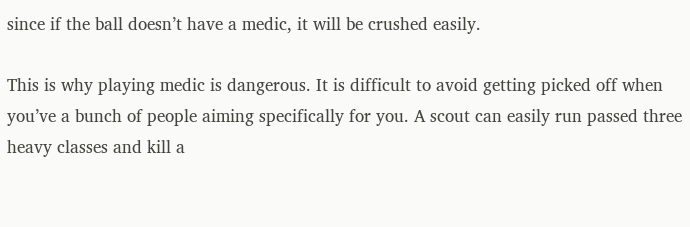since if the ball doesn’t have a medic, it will be crushed easily.

This is why playing medic is dangerous. It is difficult to avoid getting picked off when you’ve a bunch of people aiming specifically for you. A scout can easily run passed three heavy classes and kill a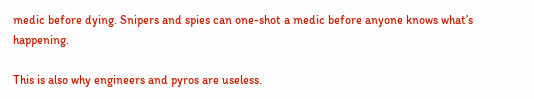medic before dying. Snipers and spies can one-shot a medic before anyone knows what’s happening.

This is also why engineers and pyros are useless.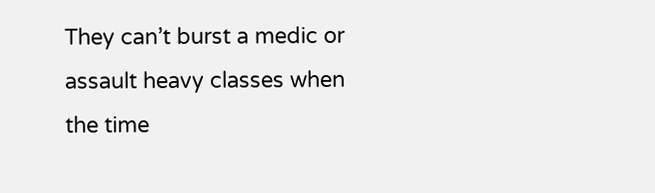They can’t burst a medic or assault heavy classes when the time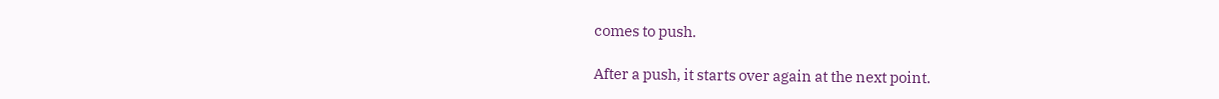comes to push.

After a push, it starts over again at the next point.